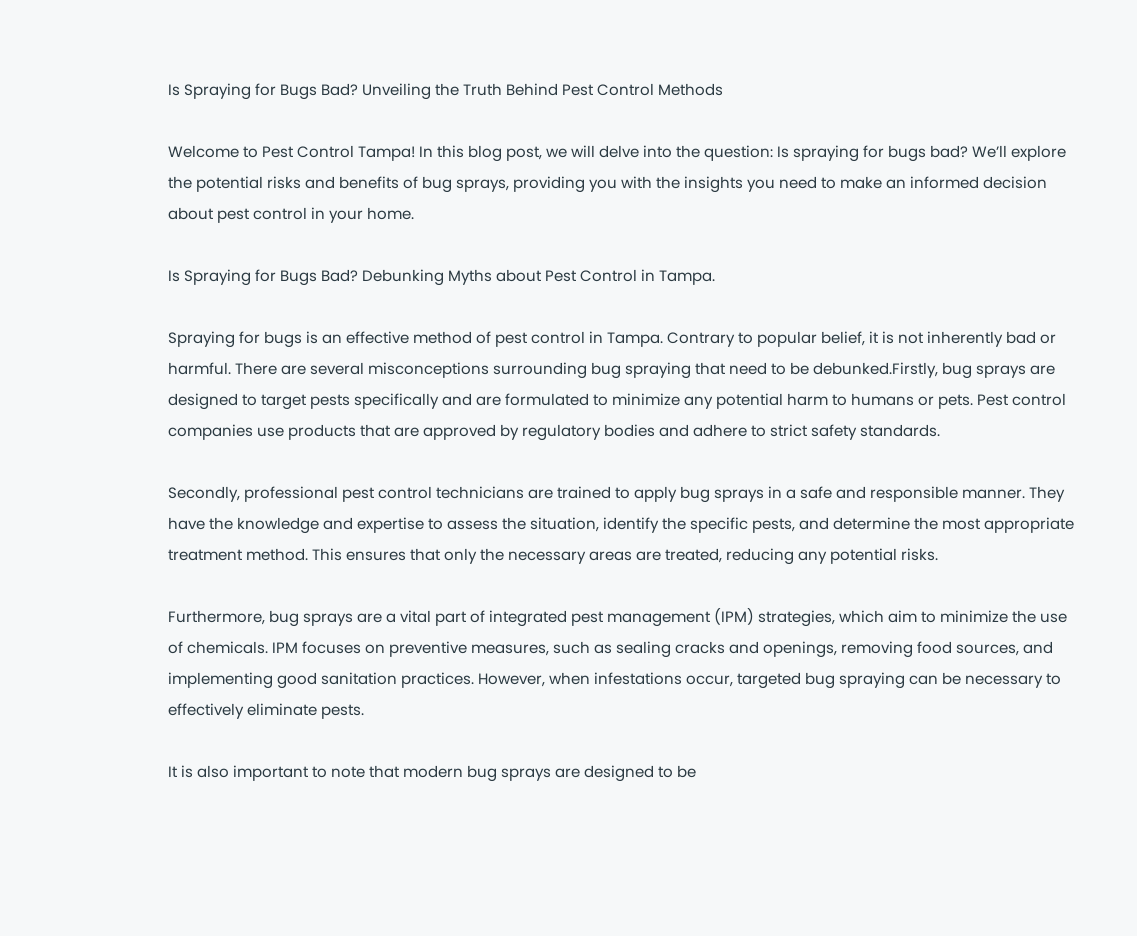Is Spraying for Bugs Bad? Unveiling the Truth Behind Pest Control Methods

Welcome to Pest Control Tampa! In this blog post, we will delve into the question: Is spraying for bugs bad? We’ll explore the potential risks and benefits of bug sprays, providing you with the insights you need to make an informed decision about pest control in your home.

Is Spraying for Bugs Bad? Debunking Myths about Pest Control in Tampa.

Spraying for bugs is an effective method of pest control in Tampa. Contrary to popular belief, it is not inherently bad or harmful. There are several misconceptions surrounding bug spraying that need to be debunked.Firstly, bug sprays are designed to target pests specifically and are formulated to minimize any potential harm to humans or pets. Pest control companies use products that are approved by regulatory bodies and adhere to strict safety standards.

Secondly, professional pest control technicians are trained to apply bug sprays in a safe and responsible manner. They have the knowledge and expertise to assess the situation, identify the specific pests, and determine the most appropriate treatment method. This ensures that only the necessary areas are treated, reducing any potential risks.

Furthermore, bug sprays are a vital part of integrated pest management (IPM) strategies, which aim to minimize the use of chemicals. IPM focuses on preventive measures, such as sealing cracks and openings, removing food sources, and implementing good sanitation practices. However, when infestations occur, targeted bug spraying can be necessary to effectively eliminate pests.

It is also important to note that modern bug sprays are designed to be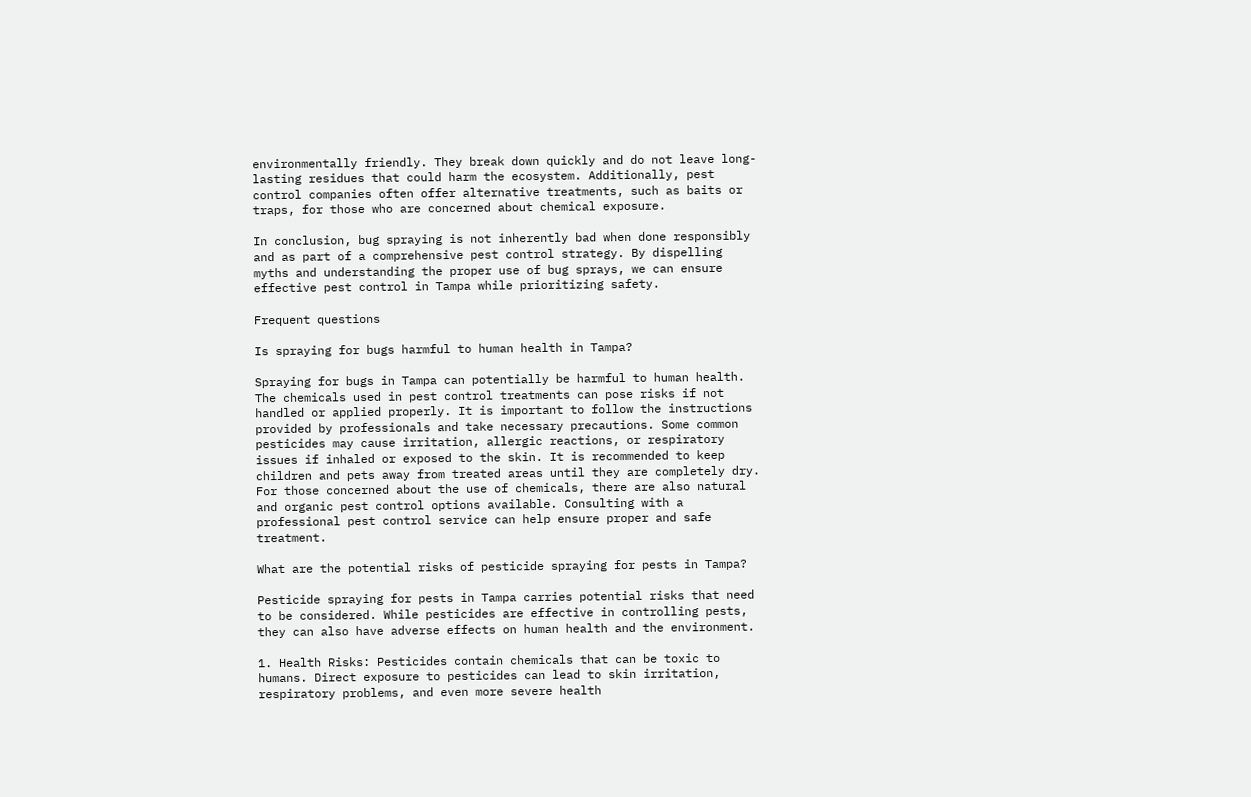environmentally friendly. They break down quickly and do not leave long-lasting residues that could harm the ecosystem. Additionally, pest control companies often offer alternative treatments, such as baits or traps, for those who are concerned about chemical exposure.

In conclusion, bug spraying is not inherently bad when done responsibly and as part of a comprehensive pest control strategy. By dispelling myths and understanding the proper use of bug sprays, we can ensure effective pest control in Tampa while prioritizing safety.

Frequent questions

Is spraying for bugs harmful to human health in Tampa?

Spraying for bugs in Tampa can potentially be harmful to human health. The chemicals used in pest control treatments can pose risks if not handled or applied properly. It is important to follow the instructions provided by professionals and take necessary precautions. Some common pesticides may cause irritation, allergic reactions, or respiratory issues if inhaled or exposed to the skin. It is recommended to keep children and pets away from treated areas until they are completely dry. For those concerned about the use of chemicals, there are also natural and organic pest control options available. Consulting with a professional pest control service can help ensure proper and safe treatment.

What are the potential risks of pesticide spraying for pests in Tampa?

Pesticide spraying for pests in Tampa carries potential risks that need to be considered. While pesticides are effective in controlling pests, they can also have adverse effects on human health and the environment.

1. Health Risks: Pesticides contain chemicals that can be toxic to humans. Direct exposure to pesticides can lead to skin irritation, respiratory problems, and even more severe health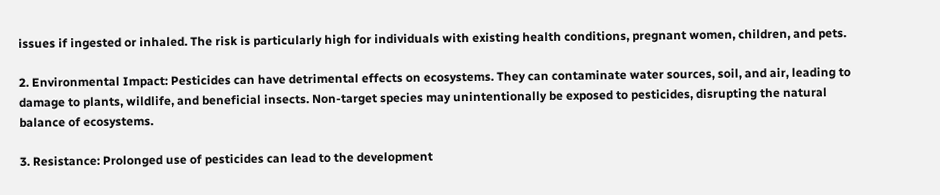issues if ingested or inhaled. The risk is particularly high for individuals with existing health conditions, pregnant women, children, and pets.

2. Environmental Impact: Pesticides can have detrimental effects on ecosystems. They can contaminate water sources, soil, and air, leading to damage to plants, wildlife, and beneficial insects. Non-target species may unintentionally be exposed to pesticides, disrupting the natural balance of ecosystems.

3. Resistance: Prolonged use of pesticides can lead to the development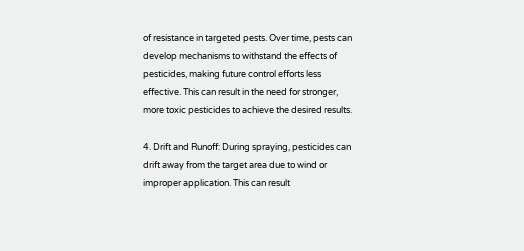of resistance in targeted pests. Over time, pests can develop mechanisms to withstand the effects of pesticides, making future control efforts less effective. This can result in the need for stronger, more toxic pesticides to achieve the desired results.

4. Drift and Runoff: During spraying, pesticides can drift away from the target area due to wind or improper application. This can result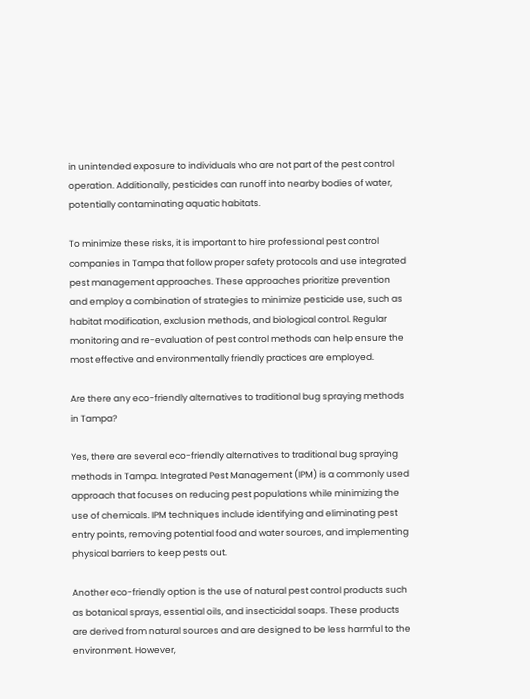in unintended exposure to individuals who are not part of the pest control operation. Additionally, pesticides can runoff into nearby bodies of water, potentially contaminating aquatic habitats.

To minimize these risks, it is important to hire professional pest control companies in Tampa that follow proper safety protocols and use integrated pest management approaches. These approaches prioritize prevention and employ a combination of strategies to minimize pesticide use, such as habitat modification, exclusion methods, and biological control. Regular monitoring and re-evaluation of pest control methods can help ensure the most effective and environmentally friendly practices are employed.

Are there any eco-friendly alternatives to traditional bug spraying methods in Tampa?

Yes, there are several eco-friendly alternatives to traditional bug spraying methods in Tampa. Integrated Pest Management (IPM) is a commonly used approach that focuses on reducing pest populations while minimizing the use of chemicals. IPM techniques include identifying and eliminating pest entry points, removing potential food and water sources, and implementing physical barriers to keep pests out.

Another eco-friendly option is the use of natural pest control products such as botanical sprays, essential oils, and insecticidal soaps. These products are derived from natural sources and are designed to be less harmful to the environment. However,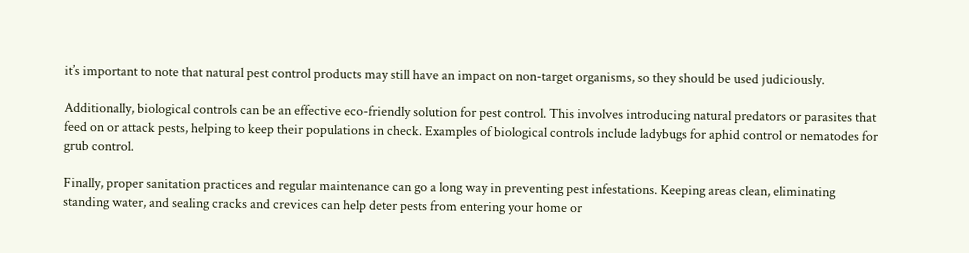it’s important to note that natural pest control products may still have an impact on non-target organisms, so they should be used judiciously.

Additionally, biological controls can be an effective eco-friendly solution for pest control. This involves introducing natural predators or parasites that feed on or attack pests, helping to keep their populations in check. Examples of biological controls include ladybugs for aphid control or nematodes for grub control.

Finally, proper sanitation practices and regular maintenance can go a long way in preventing pest infestations. Keeping areas clean, eliminating standing water, and sealing cracks and crevices can help deter pests from entering your home or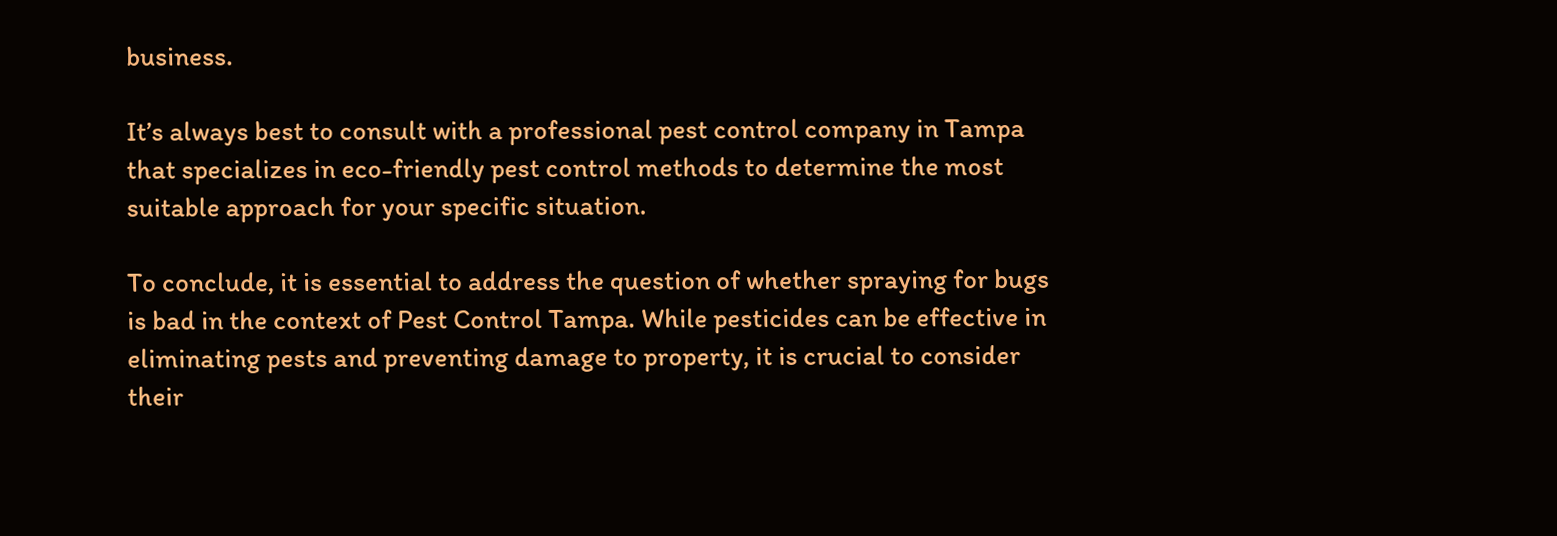business.

It’s always best to consult with a professional pest control company in Tampa that specializes in eco-friendly pest control methods to determine the most suitable approach for your specific situation.

To conclude, it is essential to address the question of whether spraying for bugs is bad in the context of Pest Control Tampa. While pesticides can be effective in eliminating pests and preventing damage to property, it is crucial to consider their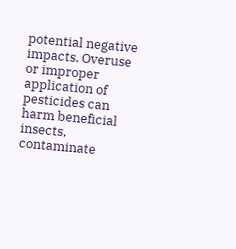potential negative impacts. Overuse or improper application of pesticides can harm beneficial insects, contaminate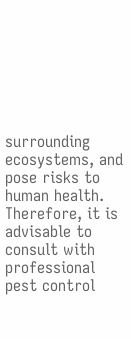surrounding ecosystems, and pose risks to human health. Therefore, it is advisable to consult with professional pest control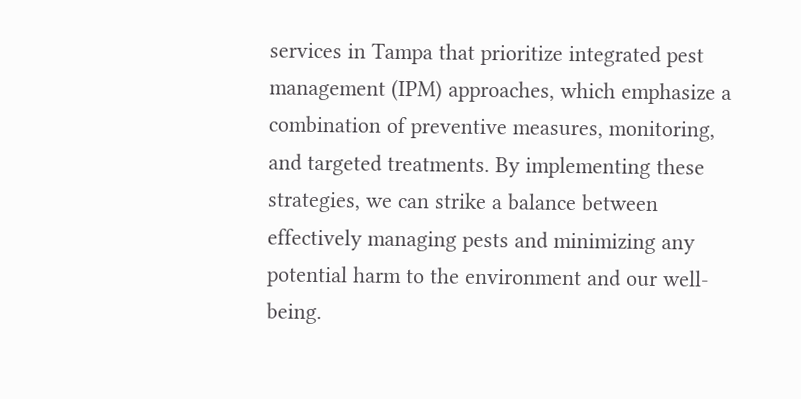services in Tampa that prioritize integrated pest management (IPM) approaches, which emphasize a combination of preventive measures, monitoring, and targeted treatments. By implementing these strategies, we can strike a balance between effectively managing pests and minimizing any potential harm to the environment and our well-being.